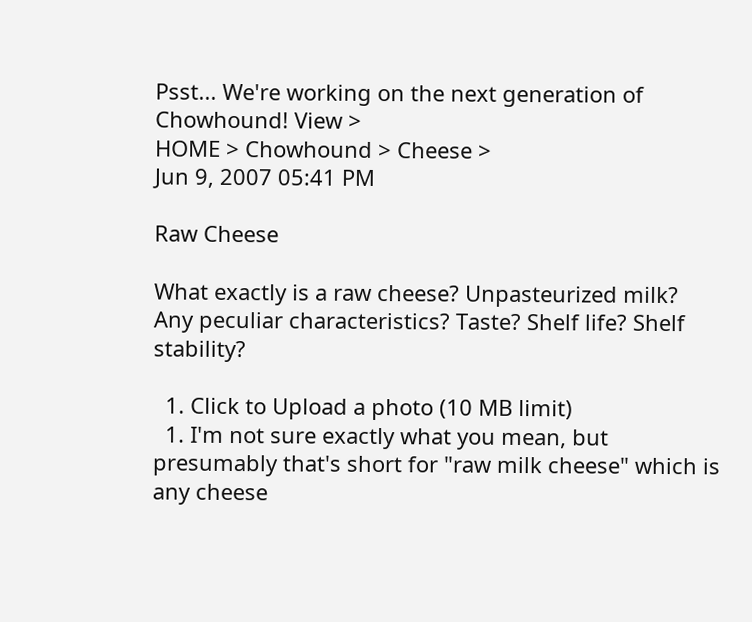Psst... We're working on the next generation of Chowhound! View >
HOME > Chowhound > Cheese >
Jun 9, 2007 05:41 PM

Raw Cheese

What exactly is a raw cheese? Unpasteurized milk?
Any peculiar characteristics? Taste? Shelf life? Shelf stability?

  1. Click to Upload a photo (10 MB limit)
  1. I'm not sure exactly what you mean, but presumably that's short for "raw milk cheese" which is any cheese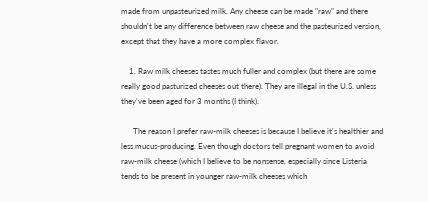made from unpasteurized milk. Any cheese can be made "raw" and there shouldn't be any difference between raw cheese and the pasteurized version, except that they have a more complex flavor.

    1. Raw milk cheeses tastes much fuller and complex (but there are some really good pasturized cheeses out there). They are illegal in the U.S. unless they've been aged for 3 months (I think).

      The reason I prefer raw-milk cheeses is because I believe it's healthier and less mucus-producing. Even though doctors tell pregnant women to avoid raw-milk cheese (which I believe to be nonsense, especially since Listeria tends to be present in younger raw-milk cheeses which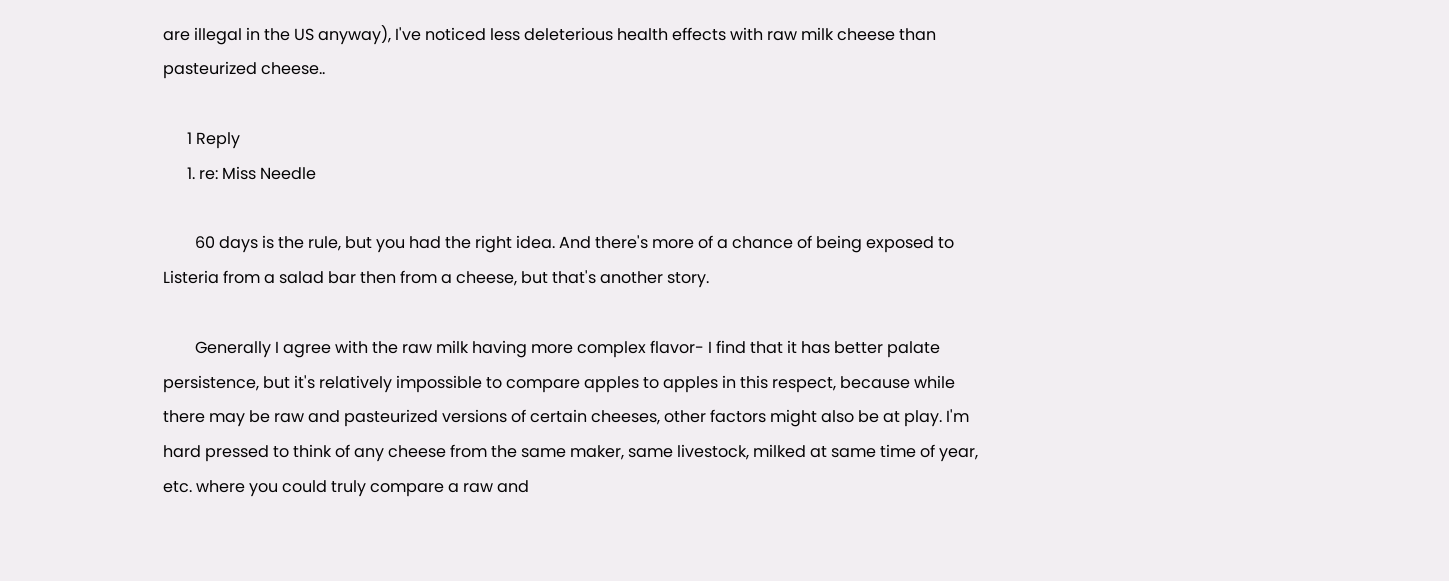are illegal in the US anyway), I've noticed less deleterious health effects with raw milk cheese than pasteurized cheese..

      1 Reply
      1. re: Miss Needle

        60 days is the rule, but you had the right idea. And there's more of a chance of being exposed to Listeria from a salad bar then from a cheese, but that's another story.

        Generally I agree with the raw milk having more complex flavor- I find that it has better palate persistence, but it's relatively impossible to compare apples to apples in this respect, because while there may be raw and pasteurized versions of certain cheeses, other factors might also be at play. I'm hard pressed to think of any cheese from the same maker, same livestock, milked at same time of year, etc. where you could truly compare a raw and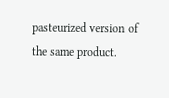pasteurized version of the same product.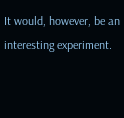It would, however, be an interesting experiment.